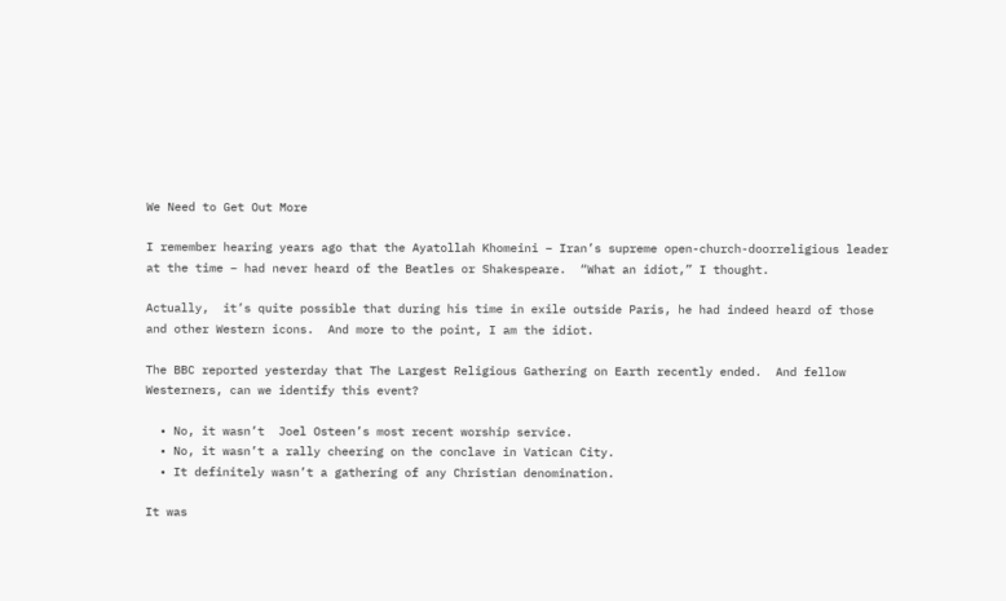We Need to Get Out More

I remember hearing years ago that the Ayatollah Khomeini – Iran’s supreme open-church-doorreligious leader at the time – had never heard of the Beatles or Shakespeare.  “What an idiot,” I thought.

Actually,  it’s quite possible that during his time in exile outside Paris, he had indeed heard of those and other Western icons.  And more to the point, I am the idiot.

The BBC reported yesterday that The Largest Religious Gathering on Earth recently ended.  And fellow Westerners, can we identify this event?

  • No, it wasn’t  Joel Osteen’s most recent worship service.
  • No, it wasn’t a rally cheering on the conclave in Vatican City.
  • It definitely wasn’t a gathering of any Christian denomination.

It was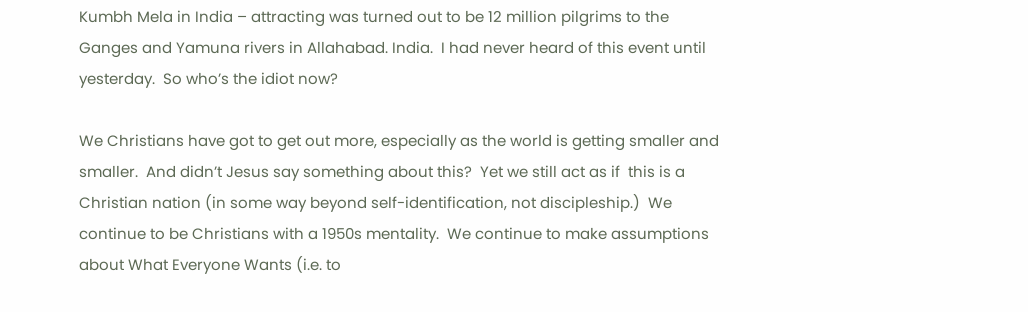Kumbh Mela in India – attracting was turned out to be 12 million pilgrims to the Ganges and Yamuna rivers in Allahabad. India.  I had never heard of this event until yesterday.  So who’s the idiot now?

We Christians have got to get out more, especially as the world is getting smaller and smaller.  And didn’t Jesus say something about this?  Yet we still act as if  this is a Christian nation (in some way beyond self-identification, not discipleship.)  We continue to be Christians with a 1950s mentality.  We continue to make assumptions about What Everyone Wants (i.e. to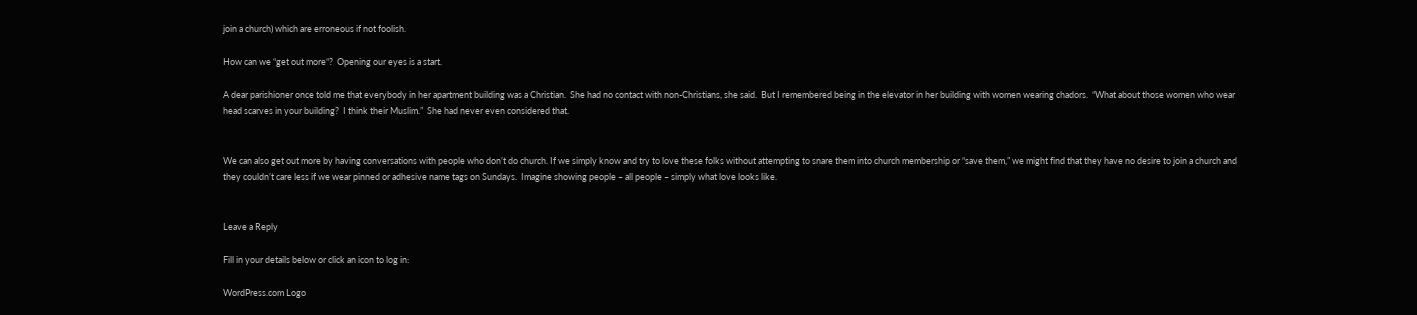join a church) which are erroneous if not foolish.

How can we “get out more“?  Opening our eyes is a start.

A dear parishioner once told me that everybody in her apartment building was a Christian.  She had no contact with non-Christians, she said.  But I remembered being in the elevator in her building with women wearing chadors.  “What about those women who wear head scarves in your building?  I think their Muslim.”  She had never even considered that.


We can also get out more by having conversations with people who don’t do church. If we simply know and try to love these folks without attempting to snare them into church membership or “save them,” we might find that they have no desire to join a church and they couldn’t care less if we wear pinned or adhesive name tags on Sundays.  Imagine showing people – all people – simply what love looks like.


Leave a Reply

Fill in your details below or click an icon to log in:

WordPress.com Logo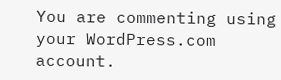You are commenting using your WordPress.com account.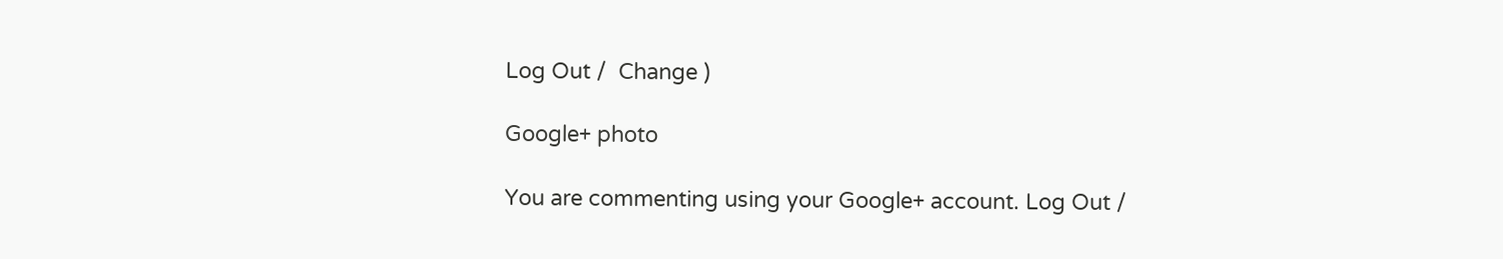Log Out /  Change )

Google+ photo

You are commenting using your Google+ account. Log Out /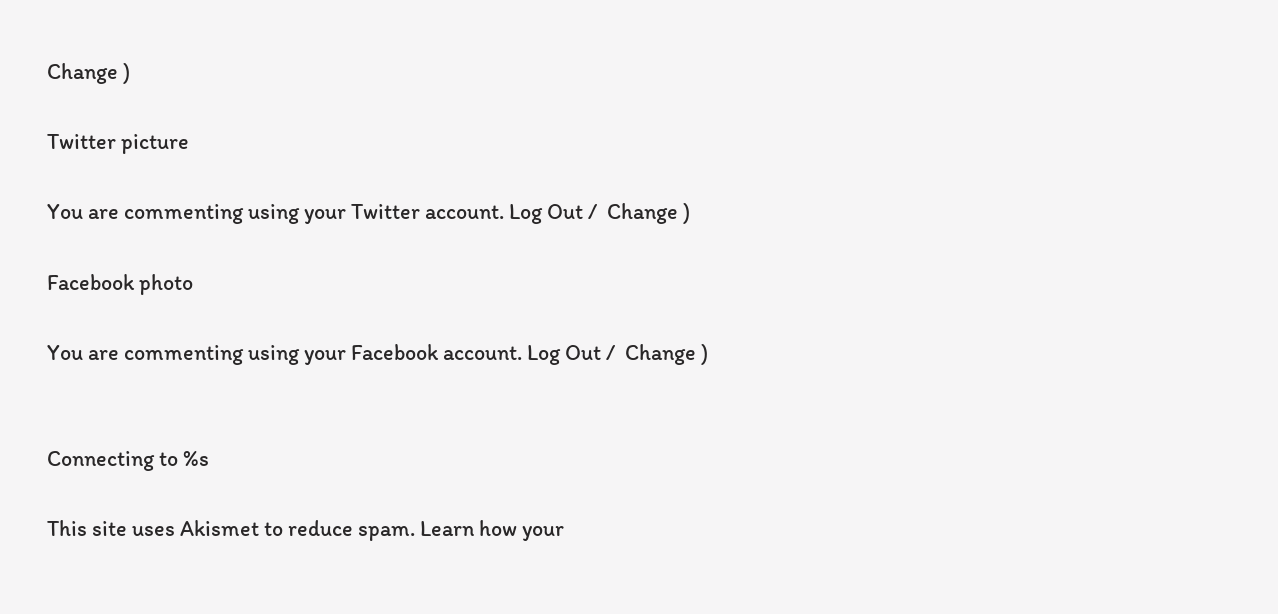Change )

Twitter picture

You are commenting using your Twitter account. Log Out /  Change )

Facebook photo

You are commenting using your Facebook account. Log Out /  Change )


Connecting to %s

This site uses Akismet to reduce spam. Learn how your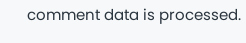comment data is processed.